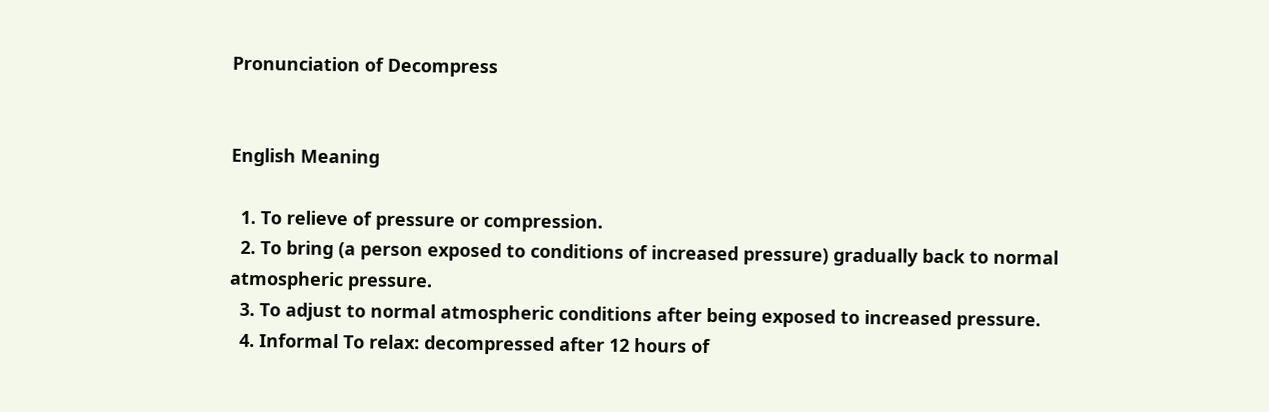Pronunciation of Decompress


English Meaning

  1. To relieve of pressure or compression.
  2. To bring (a person exposed to conditions of increased pressure) gradually back to normal atmospheric pressure.
  3. To adjust to normal atmospheric conditions after being exposed to increased pressure.
  4. Informal To relax: decompressed after 12 hours of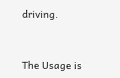driving.


The Usage is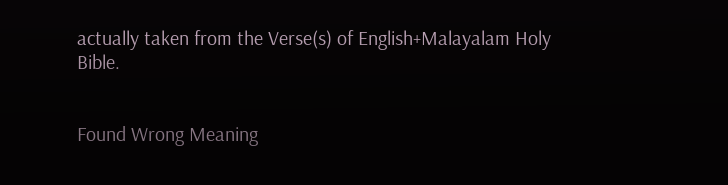actually taken from the Verse(s) of English+Malayalam Holy Bible.


Found Wrong Meaning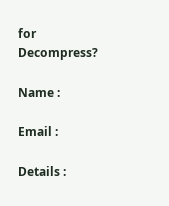for Decompress?

Name :

Email :

Details :